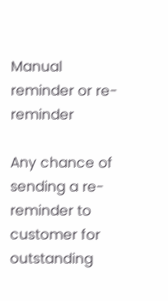Manual reminder or re-reminder

Any chance of sending a re-reminder to customer for outstanding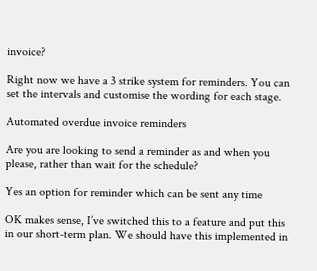invoice?

Right now we have a 3 strike system for reminders. You can set the intervals and customise the wording for each stage.

Automated overdue invoice reminders

Are you are looking to send a reminder as and when you please, rather than wait for the schedule?

Yes an option for reminder which can be sent any time

OK makes sense, I’ve switched this to a feature and put this in our short-term plan. We should have this implemented in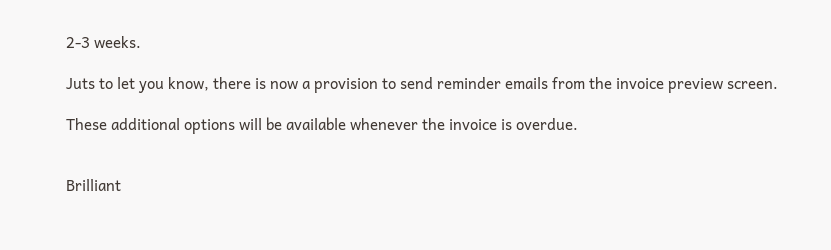2-3 weeks.

Juts to let you know, there is now a provision to send reminder emails from the invoice preview screen.

These additional options will be available whenever the invoice is overdue.


Brilliant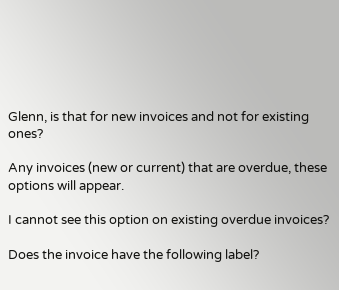Glenn, is that for new invoices and not for existing ones?

Any invoices (new or current) that are overdue, these options will appear.

I cannot see this option on existing overdue invoices?

Does the invoice have the following label?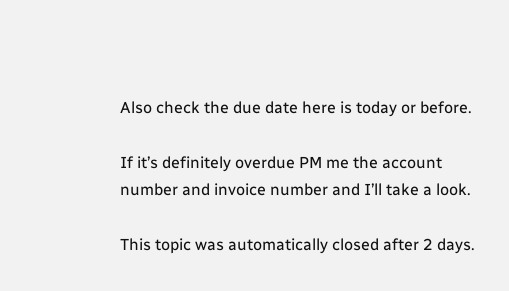Also check the due date here is today or before.

If it’s definitely overdue PM me the account number and invoice number and I’ll take a look.

This topic was automatically closed after 2 days.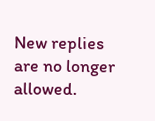New replies are no longer allowed.